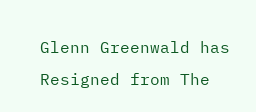Glenn Greenwald has Resigned from The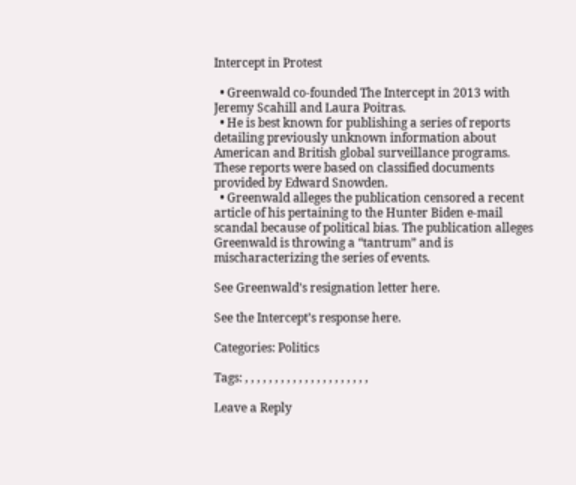Intercept in Protest

  • Greenwald co-founded The Intercept in 2013 with Jeremy Scahill and Laura Poitras.
  • He is best known for publishing a series of reports detailing previously unknown information about American and British global surveillance programs. These reports were based on classified documents provided by Edward Snowden.
  • Greenwald alleges the publication censored a recent article of his pertaining to the Hunter Biden e-mail scandal because of political bias. The publication alleges Greenwald is throwing a “tantrum” and is mischaracterizing the series of events.

See Greenwald’s resignation letter here.

See the Intercept’s response here.

Categories: Politics

Tags: , , , , , , , , , , , , , , , , , , , , ,

Leave a Reply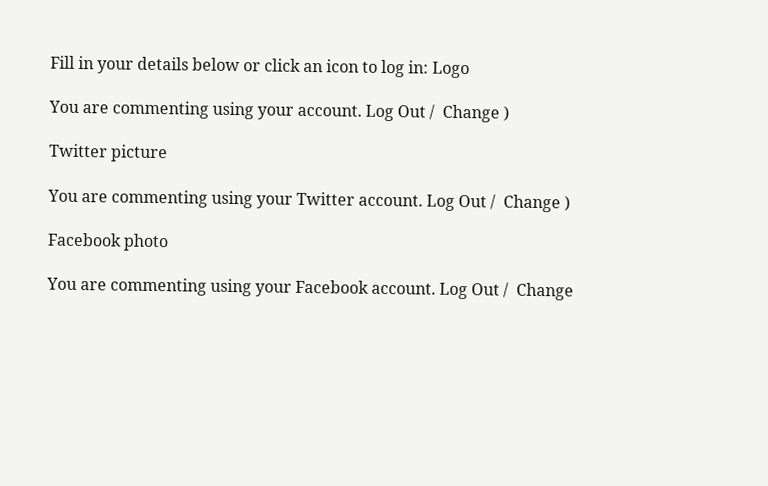Fill in your details below or click an icon to log in: Logo

You are commenting using your account. Log Out /  Change )

Twitter picture

You are commenting using your Twitter account. Log Out /  Change )

Facebook photo

You are commenting using your Facebook account. Log Out /  Change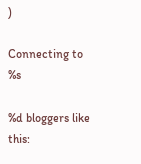)

Connecting to %s

%d bloggers like this: